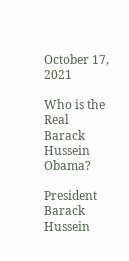October 17, 2021

Who is the Real Barack Hussein Obama?

President Barack Hussein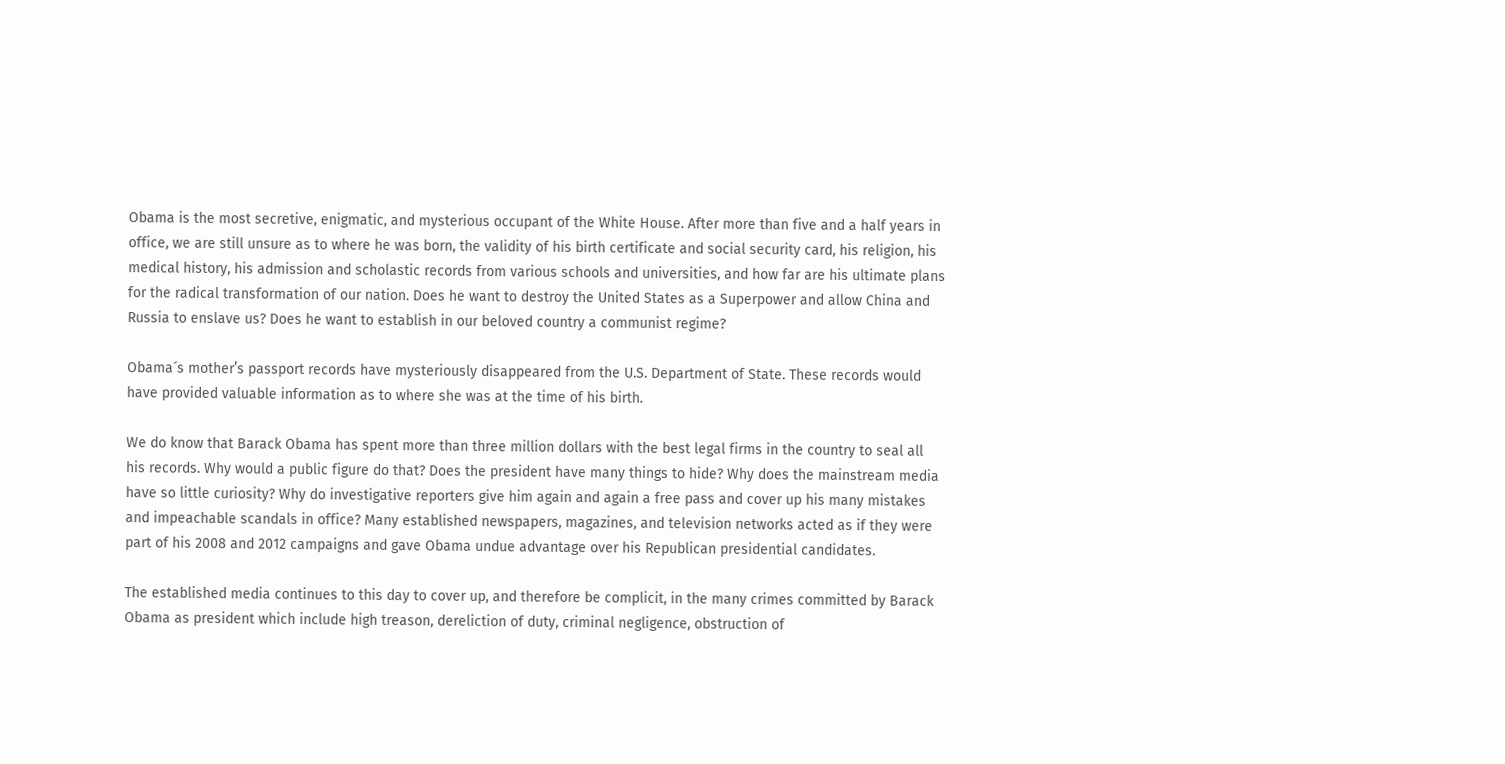Obama is the most secretive, enigmatic, and mysterious occupant of the White House. After more than five and a half years in office, we are still unsure as to where he was born, the validity of his birth certificate and social security card, his religion, his medical history, his admission and scholastic records from various schools and universities, and how far are his ultimate plans for the radical transformation of our nation. Does he want to destroy the United States as a Superpower and allow China and Russia to enslave us? Does he want to establish in our beloved country a communist regime?

Obama´s mother’s passport records have mysteriously disappeared from the U.S. Department of State. These records would have provided valuable information as to where she was at the time of his birth.

We do know that Barack Obama has spent more than three million dollars with the best legal firms in the country to seal all his records. Why would a public figure do that? Does the president have many things to hide? Why does the mainstream media have so little curiosity? Why do investigative reporters give him again and again a free pass and cover up his many mistakes and impeachable scandals in office? Many established newspapers, magazines, and television networks acted as if they were part of his 2008 and 2012 campaigns and gave Obama undue advantage over his Republican presidential candidates.

The established media continues to this day to cover up, and therefore be complicit, in the many crimes committed by Barack Obama as president which include high treason, dereliction of duty, criminal negligence, obstruction of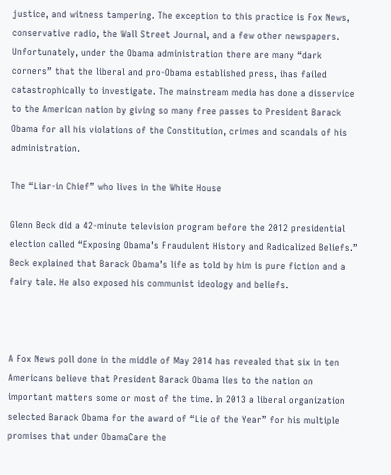justice, and witness tampering. The exception to this practice is Fox News, conservative radio, the Wall Street Journal, and a few other newspapers. Unfortunately, under the Obama administration there are many “dark corners” that the liberal and pro-Obama established press, ihas failed catastrophically to investigate. The mainstream media has done a disservice to the American nation by giving so many free passes to President Barack Obama for all his violations of the Constitution, crimes and scandals of his administration.

The “Liar-in Chief” who lives in the White House

Glenn Beck did a 42-minute television program before the 2012 presidential election called “Exposing Obama’s Fraudulent History and Radicalized Beliefs.” Beck explained that Barack Obama’s life as told by him is pure fiction and a fairy tale. He also exposed his communist ideology and beliefs.



A Fox News poll done in the middle of May 2014 has revealed that six in ten Americans believe that President Barack Obama lies to the nation on important matters some or most of the time. In 2013 a liberal organization selected Barack Obama for the award of “Lie of the Year” for his multiple promises that under ObamaCare the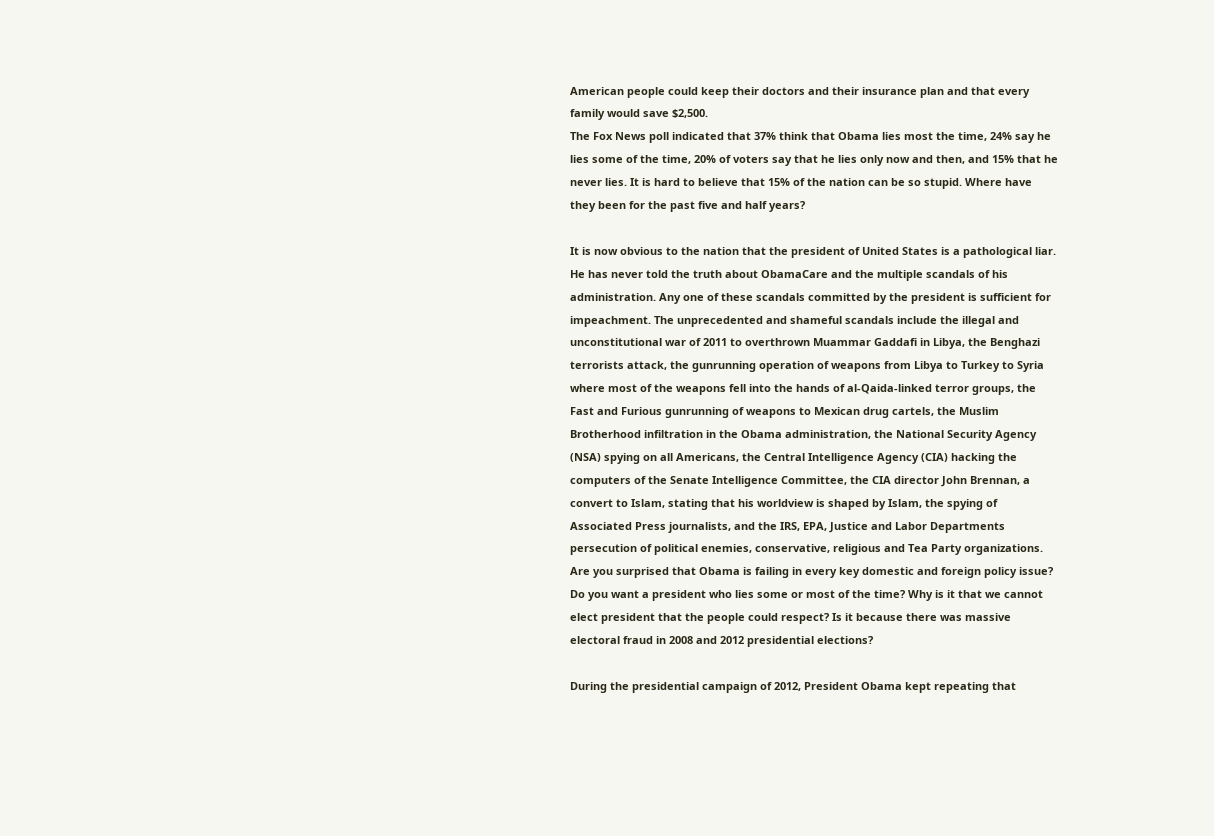American people could keep their doctors and their insurance plan and that every family would save $2,500.
The Fox News poll indicated that 37% think that Obama lies most the time, 24% say he lies some of the time, 20% of voters say that he lies only now and then, and 15% that he never lies. It is hard to believe that 15% of the nation can be so stupid. Where have they been for the past five and half years?

It is now obvious to the nation that the president of United States is a pathological liar. He has never told the truth about ObamaCare and the multiple scandals of his administration. Any one of these scandals committed by the president is sufficient for impeachment. The unprecedented and shameful scandals include the illegal and unconstitutional war of 2011 to overthrown Muammar Gaddafi in Libya, the Benghazi terrorists attack, the gunrunning operation of weapons from Libya to Turkey to Syria where most of the weapons fell into the hands of al-Qaida-linked terror groups, the Fast and Furious gunrunning of weapons to Mexican drug cartels, the Muslim Brotherhood infiltration in the Obama administration, the National Security Agency (NSA) spying on all Americans, the Central Intelligence Agency (CIA) hacking the computers of the Senate Intelligence Committee, the CIA director John Brennan, a convert to Islam, stating that his worldview is shaped by Islam, the spying of Associated Press journalists, and the IRS, EPA, Justice and Labor Departments persecution of political enemies, conservative, religious and Tea Party organizations.
Are you surprised that Obama is failing in every key domestic and foreign policy issue? Do you want a president who lies some or most of the time? Why is it that we cannot elect president that the people could respect? Is it because there was massive electoral fraud in 2008 and 2012 presidential elections?

During the presidential campaign of 2012, President Obama kept repeating that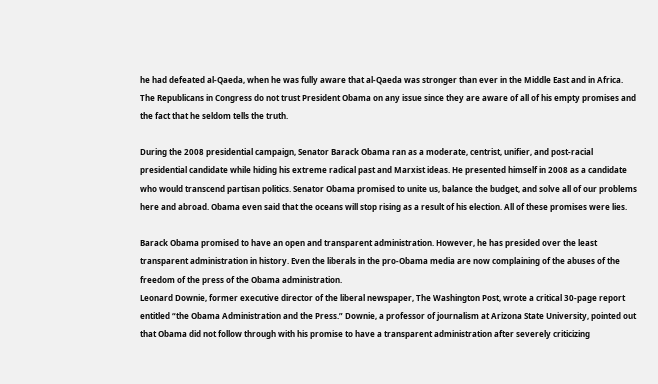he had defeated al-Qaeda, when he was fully aware that al-Qaeda was stronger than ever in the Middle East and in Africa. The Republicans in Congress do not trust President Obama on any issue since they are aware of all of his empty promises and the fact that he seldom tells the truth.

During the 2008 presidential campaign, Senator Barack Obama ran as a moderate, centrist, unifier, and post-racial presidential candidate while hiding his extreme radical past and Marxist ideas. He presented himself in 2008 as a candidate who would transcend partisan politics. Senator Obama promised to unite us, balance the budget, and solve all of our problems here and abroad. Obama even said that the oceans will stop rising as a result of his election. All of these promises were lies.

Barack Obama promised to have an open and transparent administration. However, he has presided over the least transparent administration in history. Even the liberals in the pro-Obama media are now complaining of the abuses of the freedom of the press of the Obama administration.
Leonard Downie, former executive director of the liberal newspaper, The Washington Post, wrote a critical 30-page report entitled “the Obama Administration and the Press.” Downie, a professor of journalism at Arizona State University, pointed out that Obama did not follow through with his promise to have a transparent administration after severely criticizing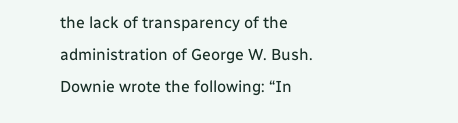the lack of transparency of the administration of George W. Bush.
Downie wrote the following: “In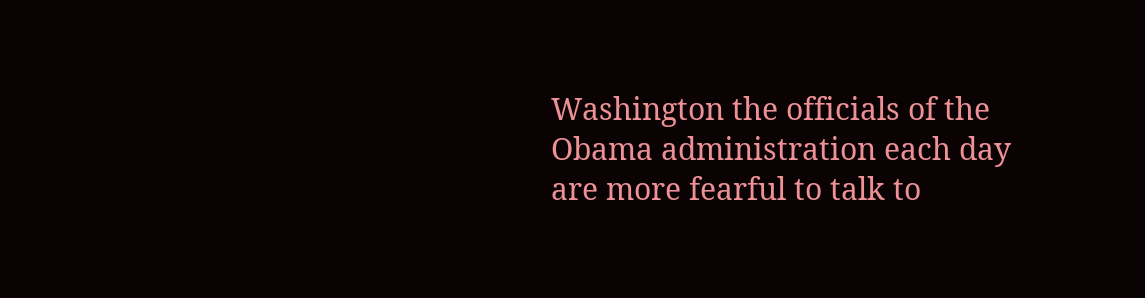Washington the officials of the Obama administration each day are more fearful to talk to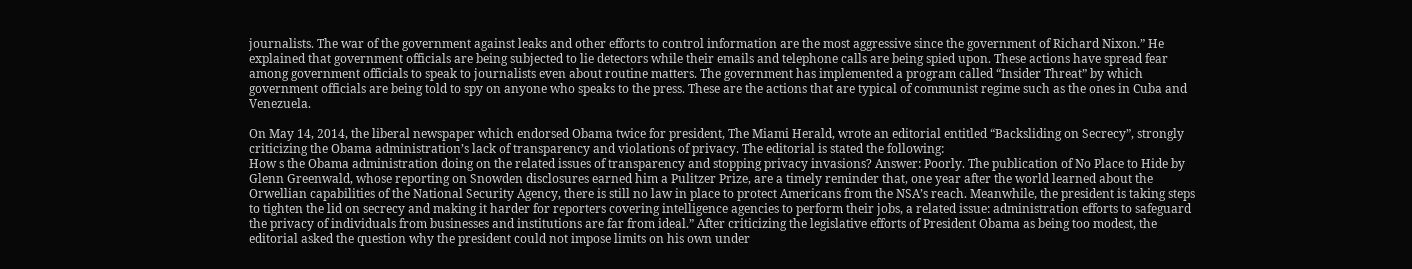journalists. The war of the government against leaks and other efforts to control information are the most aggressive since the government of Richard Nixon.” He explained that government officials are being subjected to lie detectors while their emails and telephone calls are being spied upon. These actions have spread fear among government officials to speak to journalists even about routine matters. The government has implemented a program called “Insider Threat” by which government officials are being told to spy on anyone who speaks to the press. These are the actions that are typical of communist regime such as the ones in Cuba and Venezuela.

On May 14, 2014, the liberal newspaper which endorsed Obama twice for president, The Miami Herald, wrote an editorial entitled “Backsliding on Secrecy”, strongly criticizing the Obama administration’s lack of transparency and violations of privacy. The editorial is stated the following:
How s the Obama administration doing on the related issues of transparency and stopping privacy invasions? Answer: Poorly. The publication of No Place to Hide by Glenn Greenwald, whose reporting on Snowden disclosures earned him a Pulitzer Prize, are a timely reminder that, one year after the world learned about the Orwellian capabilities of the National Security Agency, there is still no law in place to protect Americans from the NSA’s reach. Meanwhile, the president is taking steps to tighten the lid on secrecy and making it harder for reporters covering intelligence agencies to perform their jobs, a related issue: administration efforts to safeguard the privacy of individuals from businesses and institutions are far from ideal.” After criticizing the legislative efforts of President Obama as being too modest, the editorial asked the question why the president could not impose limits on his own under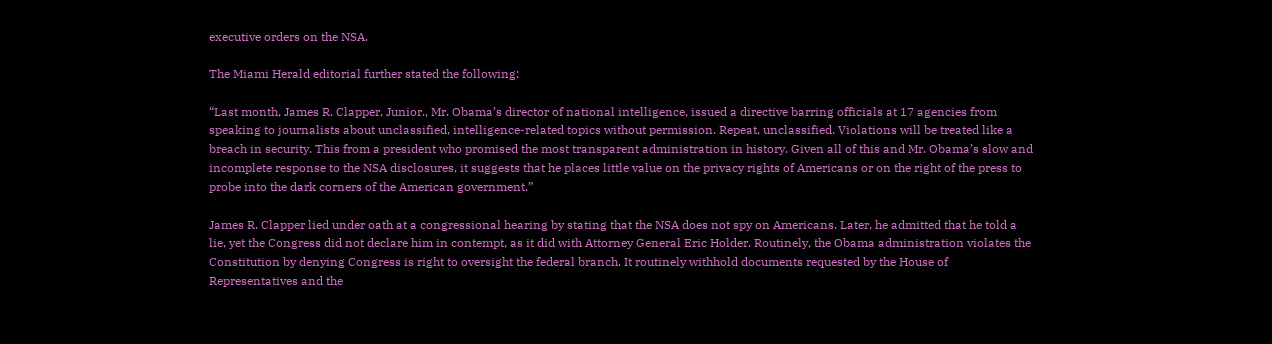executive orders on the NSA.

The Miami Herald editorial further stated the following:

“Last month, James R. Clapper, Junior., Mr. Obama’s director of national intelligence, issued a directive barring officials at 17 agencies from speaking to journalists about unclassified, intelligence-related topics without permission. Repeat, unclassified. Violations will be treated like a breach in security. This from a president who promised the most transparent administration in history. Given all of this and Mr. Obama’s slow and incomplete response to the NSA disclosures, it suggests that he places little value on the privacy rights of Americans or on the right of the press to probe into the dark corners of the American government.”

James R. Clapper lied under oath at a congressional hearing by stating that the NSA does not spy on Americans. Later, he admitted that he told a lie, yet the Congress did not declare him in contempt, as it did with Attorney General Eric Holder. Routinely, the Obama administration violates the Constitution by denying Congress is right to oversight the federal branch. It routinely withhold documents requested by the House of Representatives and the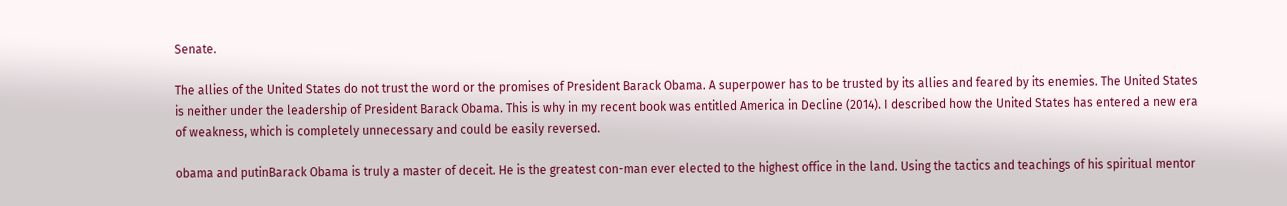Senate.

The allies of the United States do not trust the word or the promises of President Barack Obama. A superpower has to be trusted by its allies and feared by its enemies. The United States is neither under the leadership of President Barack Obama. This is why in my recent book was entitled America in Decline (2014). I described how the United States has entered a new era of weakness, which is completely unnecessary and could be easily reversed.

obama and putinBarack Obama is truly a master of deceit. He is the greatest con-man ever elected to the highest office in the land. Using the tactics and teachings of his spiritual mentor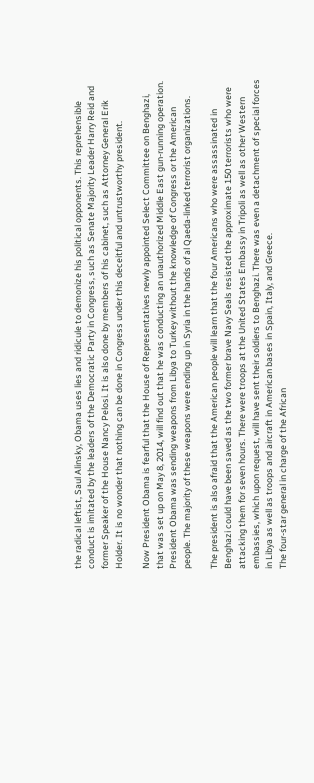the radical leftist, Saul Alinsky, Obama uses lies and ridicule to demonize his political opponents. This reprehensible conduct is imitated by the leaders of the Democratic Party in Congress, such as Senate Majority Leader Harry Reid and former Speaker of the House Nancy Pelosi. It is also done by members of his cabinet, such as Attorney General Erik Holder. It is no wonder that nothing can be done in Congress under this deceitful and untrustworthy president.

Now President Obama is fearful that the House of Representatives newly appointed Select Committee on Benghazi, that was set up on May 8, 2014, will find out that he was conducting an unauthorized Middle East gun-running operation. President Obama was sending weapons from Libya to Turkey without the knowledge of Congress or the American people. The majority of these weapons were ending up in Syria in the hands of al Qaeda-linked terrorist organizations.

The president is also afraid that the American people will learn that the four Americans who were assassinated in Benghazi could have been saved as the two former brave Navy Seals resisted the approximate 150 terrorists who were attacking them for seven hours. There were troops at the United States Embassy in Tripoli as well as other Western embassies, which upon request, will have sent their soldiers to Benghazi. There was even a detachment of special forces in Libya as well as troops and aircraft in American bases in Spain, Italy, and Greece.
The four-star general in charge of the African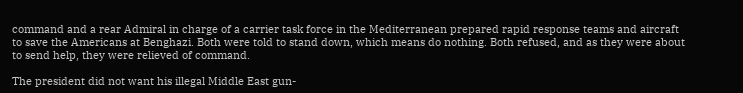command and a rear Admiral in charge of a carrier task force in the Mediterranean prepared rapid response teams and aircraft to save the Americans at Benghazi. Both were told to stand down, which means do nothing. Both refused, and as they were about to send help, they were relieved of command.

The president did not want his illegal Middle East gun-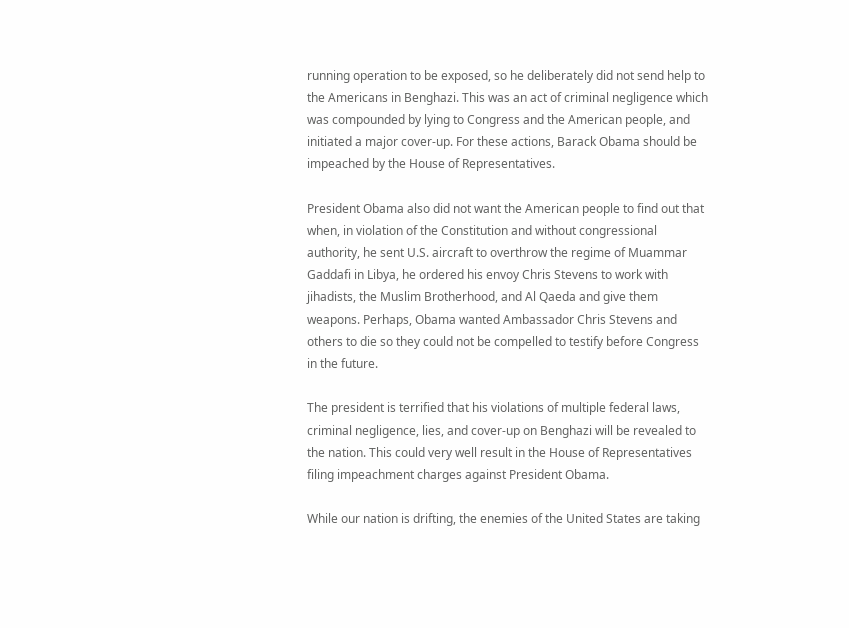running operation to be exposed, so he deliberately did not send help to the Americans in Benghazi. This was an act of criminal negligence which was compounded by lying to Congress and the American people, and initiated a major cover-up. For these actions, Barack Obama should be impeached by the House of Representatives.

President Obama also did not want the American people to find out that when, in violation of the Constitution and without congressional authority, he sent U.S. aircraft to overthrow the regime of Muammar Gaddafi in Libya, he ordered his envoy Chris Stevens to work with jihadists, the Muslim Brotherhood, and Al Qaeda and give them weapons. Perhaps, Obama wanted Ambassador Chris Stevens and others to die so they could not be compelled to testify before Congress in the future.

The president is terrified that his violations of multiple federal laws, criminal negligence, lies, and cover-up on Benghazi will be revealed to the nation. This could very well result in the House of Representatives filing impeachment charges against President Obama.

While our nation is drifting, the enemies of the United States are taking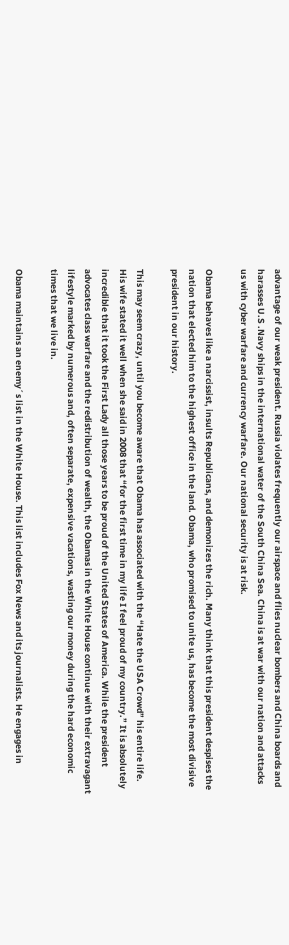advantage of our weak president. Russia violates frequently our airspace and flies nuclear bombers and China boards and harasses U.S .Navy ships in the international water of the South China Sea. China is at war with our nation and attacks us with cyber warfare and currency warfare. Our national security is at risk.

Obama behaves like a narcissist, insults Republicans, and demonizes the rich. Many think that this president despises the nation that elected him to the highest office in the land. Obama, who promised to unite us, has become the most divisive president in our history.

This may seem crazy, until you become aware that Obama has associated with the “Hate the USA Crowd” his entire life. His wife stated it well when she said in 2008 that “for the first time in my life I feel proud of my country.” It is absolutely incredible that it took the First Lady all those years to be proud of the United States of America. While the president advocates class warfare and the redistribution of wealth, the Obamas in the White House continue with their extravagant lifestyle marked by numerous and, often separate, expensive vacations, wasting our money during the hard economic times that we live in.

Obama maintains an enemy´s list in the White House. This list includes Fox News and its journalists. He engages in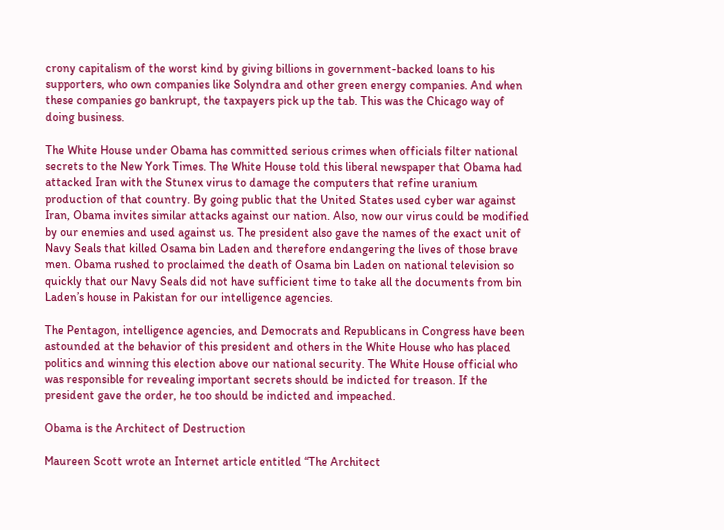crony capitalism of the worst kind by giving billions in government-backed loans to his supporters, who own companies like Solyndra and other green energy companies. And when these companies go bankrupt, the taxpayers pick up the tab. This was the Chicago way of doing business.

The White House under Obama has committed serious crimes when officials filter national secrets to the New York Times. The White House told this liberal newspaper that Obama had attacked Iran with the Stunex virus to damage the computers that refine uranium production of that country. By going public that the United States used cyber war against Iran, Obama invites similar attacks against our nation. Also, now our virus could be modified by our enemies and used against us. The president also gave the names of the exact unit of Navy Seals that killed Osama bin Laden and therefore endangering the lives of those brave men. Obama rushed to proclaimed the death of Osama bin Laden on national television so quickly that our Navy Seals did not have sufficient time to take all the documents from bin Laden’s house in Pakistan for our intelligence agencies.

The Pentagon, intelligence agencies, and Democrats and Republicans in Congress have been astounded at the behavior of this president and others in the White House who has placed politics and winning this election above our national security. The White House official who was responsible for revealing important secrets should be indicted for treason. If the president gave the order, he too should be indicted and impeached.

Obama is the Architect of Destruction

Maureen Scott wrote an Internet article entitled “The Architect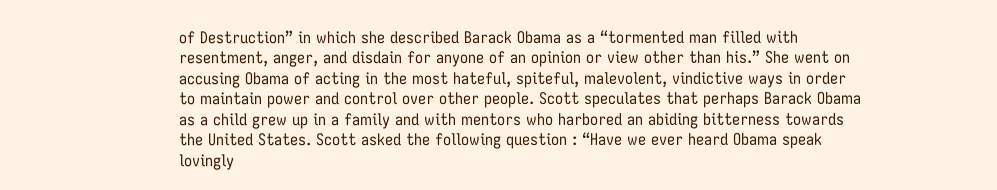of Destruction” in which she described Barack Obama as a “tormented man filled with resentment, anger, and disdain for anyone of an opinion or view other than his.” She went on accusing Obama of acting in the most hateful, spiteful, malevolent, vindictive ways in order to maintain power and control over other people. Scott speculates that perhaps Barack Obama as a child grew up in a family and with mentors who harbored an abiding bitterness towards the United States. Scott asked the following question : “Have we ever heard Obama speak lovingly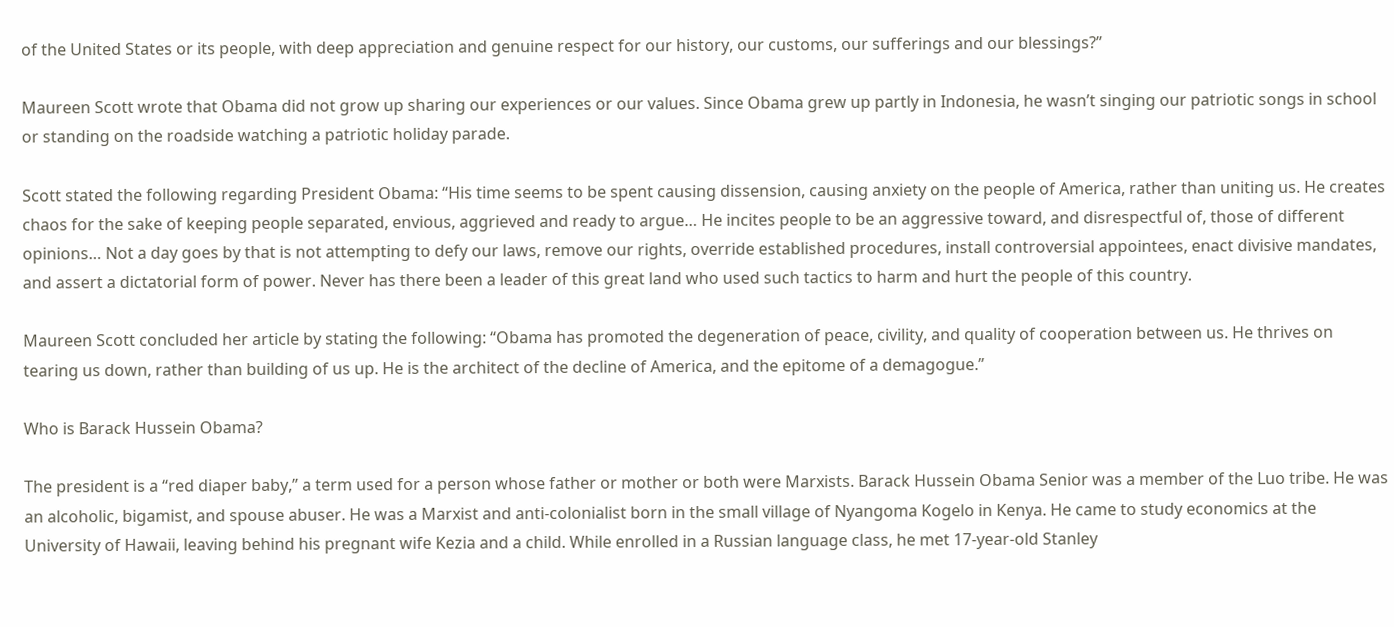of the United States or its people, with deep appreciation and genuine respect for our history, our customs, our sufferings and our blessings?”

Maureen Scott wrote that Obama did not grow up sharing our experiences or our values. Since Obama grew up partly in Indonesia, he wasn’t singing our patriotic songs in school or standing on the roadside watching a patriotic holiday parade.

Scott stated the following regarding President Obama: “His time seems to be spent causing dissension, causing anxiety on the people of America, rather than uniting us. He creates chaos for the sake of keeping people separated, envious, aggrieved and ready to argue… He incites people to be an aggressive toward, and disrespectful of, those of different opinions… Not a day goes by that is not attempting to defy our laws, remove our rights, override established procedures, install controversial appointees, enact divisive mandates, and assert a dictatorial form of power. Never has there been a leader of this great land who used such tactics to harm and hurt the people of this country.

Maureen Scott concluded her article by stating the following: “Obama has promoted the degeneration of peace, civility, and quality of cooperation between us. He thrives on tearing us down, rather than building of us up. He is the architect of the decline of America, and the epitome of a demagogue.”

Who is Barack Hussein Obama?

The president is a “red diaper baby,” a term used for a person whose father or mother or both were Marxists. Barack Hussein Obama Senior was a member of the Luo tribe. He was an alcoholic, bigamist, and spouse abuser. He was a Marxist and anti-colonialist born in the small village of Nyangoma Kogelo in Kenya. He came to study economics at the University of Hawaii, leaving behind his pregnant wife Kezia and a child. While enrolled in a Russian language class, he met 17-year-old Stanley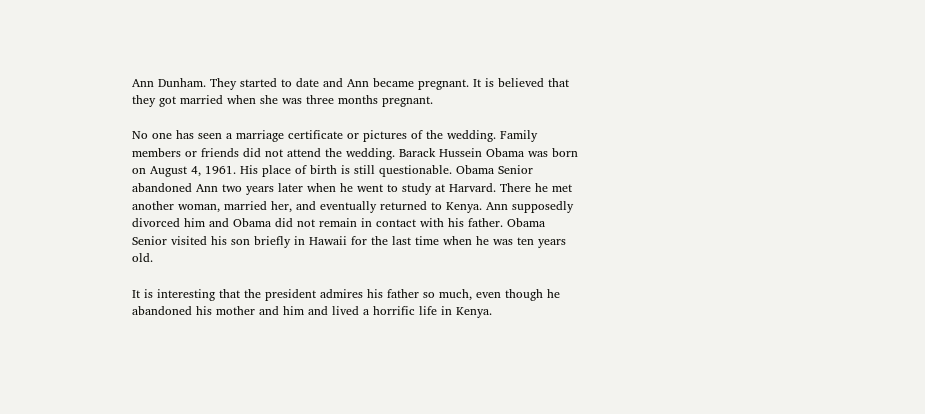Ann Dunham. They started to date and Ann became pregnant. It is believed that they got married when she was three months pregnant.

No one has seen a marriage certificate or pictures of the wedding. Family members or friends did not attend the wedding. Barack Hussein Obama was born on August 4, 1961. His place of birth is still questionable. Obama Senior abandoned Ann two years later when he went to study at Harvard. There he met another woman, married her, and eventually returned to Kenya. Ann supposedly divorced him and Obama did not remain in contact with his father. Obama Senior visited his son briefly in Hawaii for the last time when he was ten years old.

It is interesting that the president admires his father so much, even though he abandoned his mother and him and lived a horrific life in Kenya.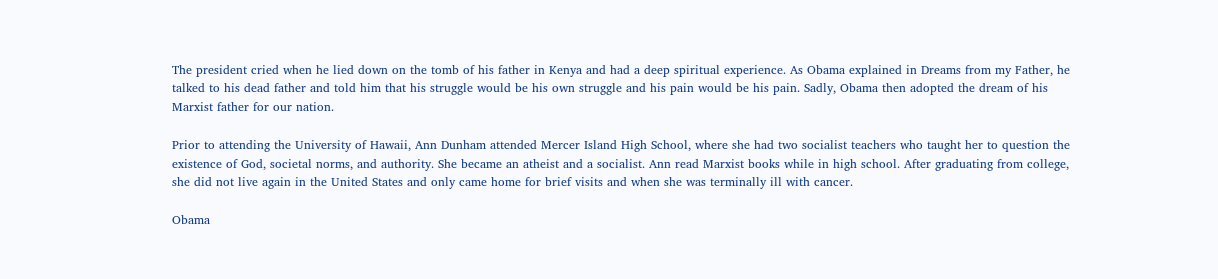The president cried when he lied down on the tomb of his father in Kenya and had a deep spiritual experience. As Obama explained in Dreams from my Father, he talked to his dead father and told him that his struggle would be his own struggle and his pain would be his pain. Sadly, Obama then adopted the dream of his Marxist father for our nation.

Prior to attending the University of Hawaii, Ann Dunham attended Mercer Island High School, where she had two socialist teachers who taught her to question the existence of God, societal norms, and authority. She became an atheist and a socialist. Ann read Marxist books while in high school. After graduating from college, she did not live again in the United States and only came home for brief visits and when she was terminally ill with cancer.

Obama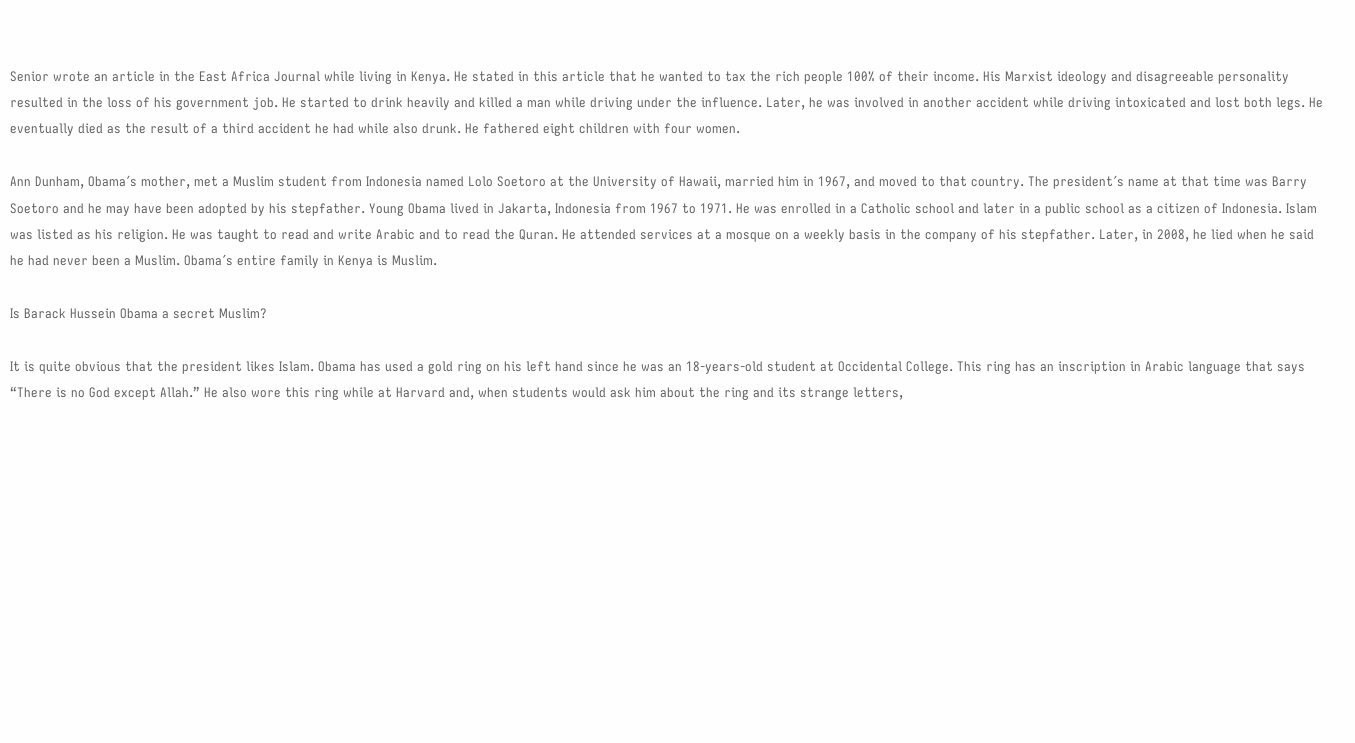Senior wrote an article in the East Africa Journal while living in Kenya. He stated in this article that he wanted to tax the rich people 100% of their income. His Marxist ideology and disagreeable personality resulted in the loss of his government job. He started to drink heavily and killed a man while driving under the influence. Later, he was involved in another accident while driving intoxicated and lost both legs. He eventually died as the result of a third accident he had while also drunk. He fathered eight children with four women.

Ann Dunham, Obama´s mother, met a Muslim student from Indonesia named Lolo Soetoro at the University of Hawaii, married him in 1967, and moved to that country. The president´s name at that time was Barry Soetoro and he may have been adopted by his stepfather. Young Obama lived in Jakarta, Indonesia from 1967 to 1971. He was enrolled in a Catholic school and later in a public school as a citizen of Indonesia. Islam was listed as his religion. He was taught to read and write Arabic and to read the Quran. He attended services at a mosque on a weekly basis in the company of his stepfather. Later, in 2008, he lied when he said he had never been a Muslim. Obama´s entire family in Kenya is Muslim.

Is Barack Hussein Obama a secret Muslim?

It is quite obvious that the president likes Islam. Obama has used a gold ring on his left hand since he was an 18-years-old student at Occidental College. This ring has an inscription in Arabic language that says “There is no God except Allah.” He also wore this ring while at Harvard and, when students would ask him about the ring and its strange letters,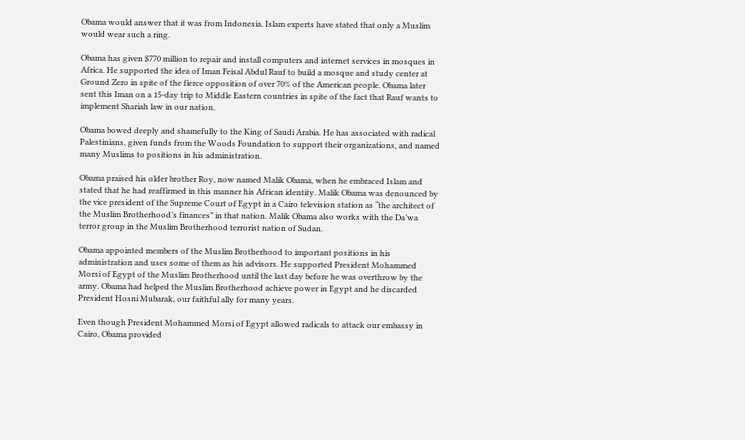Obama would answer that it was from Indonesia. Islam experts have stated that only a Muslim would wear such a ring.

Obama has given $770 million to repair and install computers and internet services in mosques in Africa. He supported the idea of Iman Feisal Abdul Rauf to build a mosque and study center at Ground Zero in spite of the fierce opposition of over 70% of the American people. Obama later sent this Iman on a 15-day trip to Middle Eastern countries in spite of the fact that Rauf wants to implement Shariah law in our nation.

Obama bowed deeply and shamefully to the King of Saudi Arabia. He has associated with radical Palestinians, given funds from the Woods Foundation to support their organizations, and named many Muslims to positions in his administration.

Obama praised his older brother Roy, now named Malik Obama, when he embraced Islam and stated that he had reaffirmed in this manner his African identity. Malik Obama was denounced by the vice president of the Supreme Court of Egypt in a Cairo television station as “the architect of the Muslim Brotherhood’s finances” in that nation. Malik Obama also works with the Da’wa terror group in the Muslim Brotherhood terrorist nation of Sudan.

Obama appointed members of the Muslim Brotherhood to important positions in his administration and uses some of them as his advisors. He supported President Mohammed Morsi of Egypt of the Muslim Brotherhood until the last day before he was overthrow by the army. Obama had helped the Muslim Brotherhood achieve power in Egypt and he discarded President Hosni Mubarak, our faithful ally for many years.

Even though President Mohammed Morsi of Egypt allowed radicals to attack our embassy in Cairo, Obama provided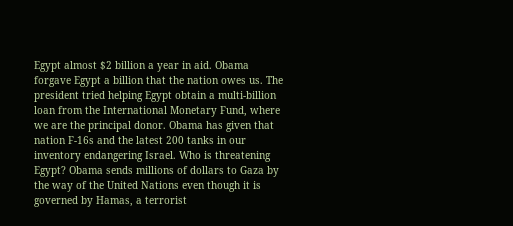Egypt almost $2 billion a year in aid. Obama forgave Egypt a billion that the nation owes us. The president tried helping Egypt obtain a multi-billion loan from the International Monetary Fund, where we are the principal donor. Obama has given that nation F-16s and the latest 200 tanks in our inventory endangering Israel. Who is threatening Egypt? Obama sends millions of dollars to Gaza by the way of the United Nations even though it is governed by Hamas, a terrorist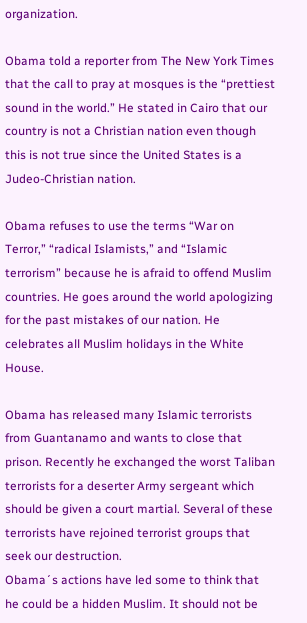organization.

Obama told a reporter from The New York Times that the call to pray at mosques is the “prettiest sound in the world.” He stated in Cairo that our country is not a Christian nation even though this is not true since the United States is a Judeo-Christian nation.

Obama refuses to use the terms “War on Terror,” “radical Islamists,” and “Islamic terrorism” because he is afraid to offend Muslim countries. He goes around the world apologizing for the past mistakes of our nation. He celebrates all Muslim holidays in the White House.

Obama has released many Islamic terrorists from Guantanamo and wants to close that prison. Recently he exchanged the worst Taliban terrorists for a deserter Army sergeant which should be given a court martial. Several of these terrorists have rejoined terrorist groups that seek our destruction.
Obama´s actions have led some to think that he could be a hidden Muslim. It should not be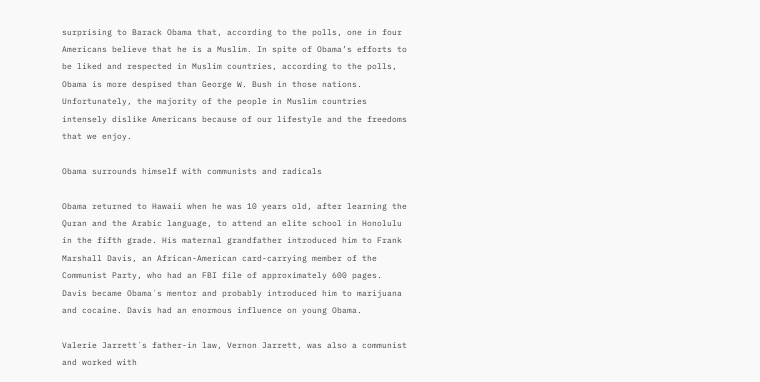surprising to Barack Obama that, according to the polls, one in four Americans believe that he is a Muslim. In spite of Obama’s efforts to be liked and respected in Muslim countries, according to the polls, Obama is more despised than George W. Bush in those nations. Unfortunately, the majority of the people in Muslim countries intensely dislike Americans because of our lifestyle and the freedoms that we enjoy.

Obama surrounds himself with communists and radicals

Obama returned to Hawaii when he was 10 years old, after learning the Quran and the Arabic language, to attend an elite school in Honolulu in the fifth grade. His maternal grandfather introduced him to Frank Marshall Davis, an African-American card-carrying member of the Communist Party, who had an FBI file of approximately 600 pages. Davis became Obama´s mentor and probably introduced him to marijuana and cocaine. Davis had an enormous influence on young Obama.

Valerie Jarrett´s father-in law, Vernon Jarrett, was also a communist and worked with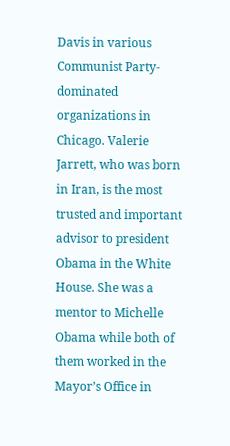Davis in various Communist Party-dominated organizations in Chicago. Valerie Jarrett, who was born in Iran, is the most trusted and important advisor to president Obama in the White House. She was a mentor to Michelle Obama while both of them worked in the Mayor’s Office in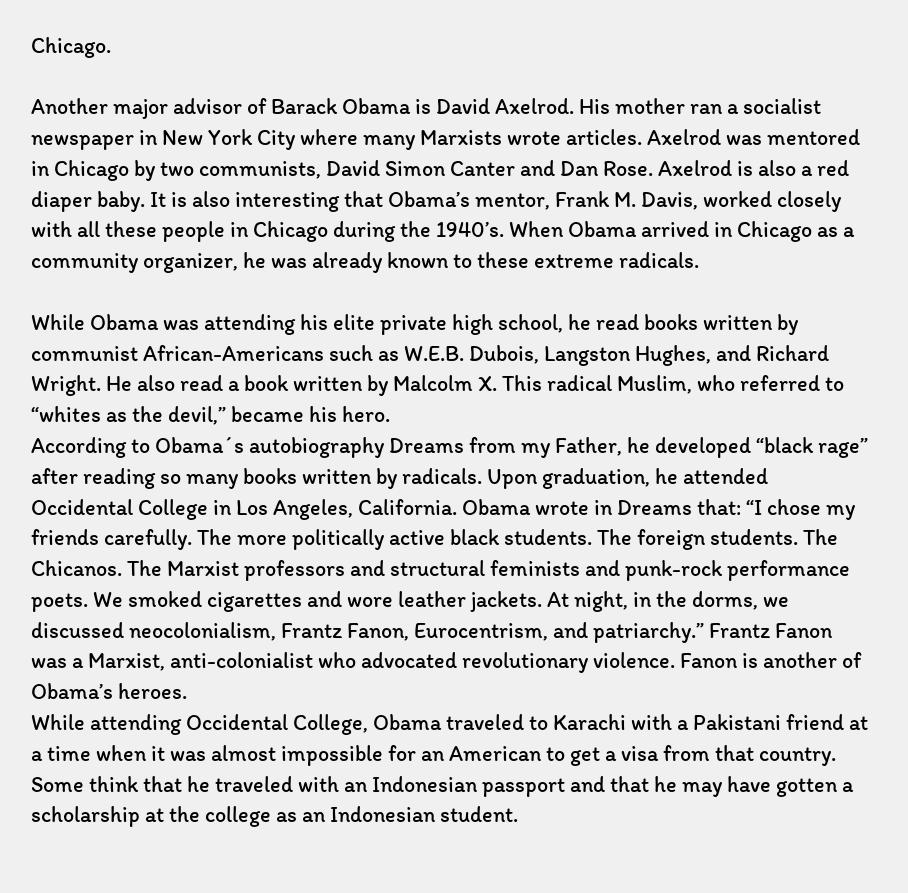Chicago.

Another major advisor of Barack Obama is David Axelrod. His mother ran a socialist newspaper in New York City where many Marxists wrote articles. Axelrod was mentored in Chicago by two communists, David Simon Canter and Dan Rose. Axelrod is also a red diaper baby. It is also interesting that Obama’s mentor, Frank M. Davis, worked closely with all these people in Chicago during the 1940’s. When Obama arrived in Chicago as a community organizer, he was already known to these extreme radicals.

While Obama was attending his elite private high school, he read books written by communist African-Americans such as W.E.B. Dubois, Langston Hughes, and Richard Wright. He also read a book written by Malcolm X. This radical Muslim, who referred to “whites as the devil,” became his hero.
According to Obama´s autobiography Dreams from my Father, he developed “black rage” after reading so many books written by radicals. Upon graduation, he attended Occidental College in Los Angeles, California. Obama wrote in Dreams that: “I chose my friends carefully. The more politically active black students. The foreign students. The Chicanos. The Marxist professors and structural feminists and punk-rock performance poets. We smoked cigarettes and wore leather jackets. At night, in the dorms, we discussed neocolonialism, Frantz Fanon, Eurocentrism, and patriarchy.” Frantz Fanon was a Marxist, anti-colonialist who advocated revolutionary violence. Fanon is another of Obama’s heroes.
While attending Occidental College, Obama traveled to Karachi with a Pakistani friend at a time when it was almost impossible for an American to get a visa from that country. Some think that he traveled with an Indonesian passport and that he may have gotten a scholarship at the college as an Indonesian student.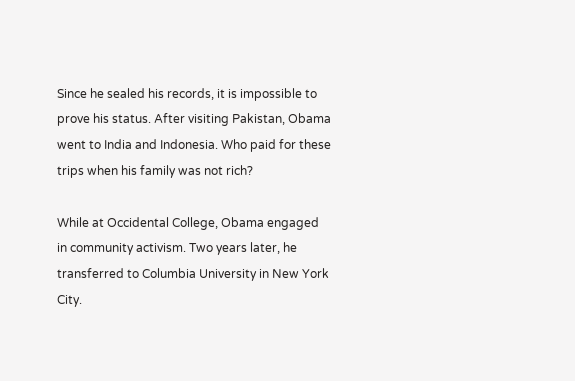Since he sealed his records, it is impossible to prove his status. After visiting Pakistan, Obama went to India and Indonesia. Who paid for these trips when his family was not rich?

While at Occidental College, Obama engaged in community activism. Two years later, he transferred to Columbia University in New York City.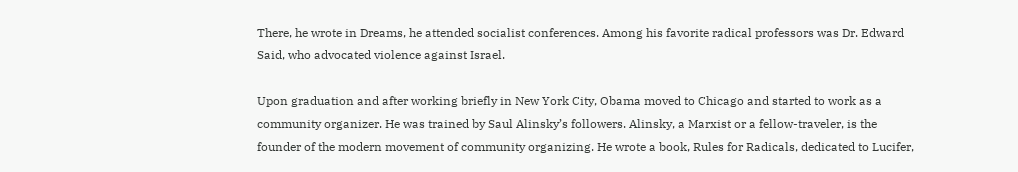There, he wrote in Dreams, he attended socialist conferences. Among his favorite radical professors was Dr. Edward Said, who advocated violence against Israel.

Upon graduation and after working briefly in New York City, Obama moved to Chicago and started to work as a community organizer. He was trained by Saul Alinsky’s followers. Alinsky, a Marxist or a fellow-traveler, is the founder of the modern movement of community organizing. He wrote a book, Rules for Radicals, dedicated to Lucifer,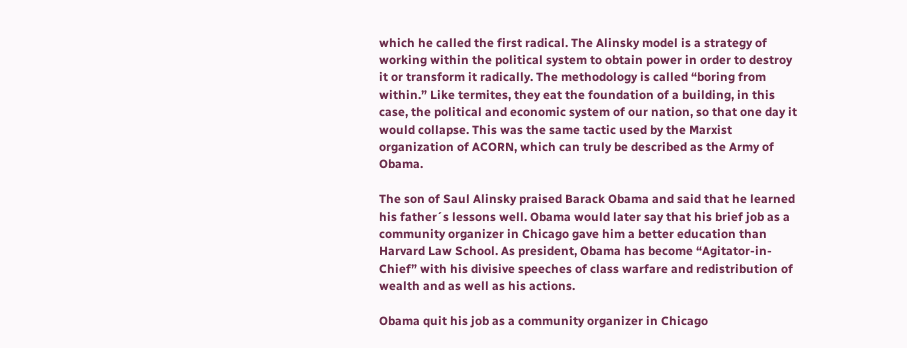which he called the first radical. The Alinsky model is a strategy of working within the political system to obtain power in order to destroy it or transform it radically. The methodology is called “boring from within.” Like termites, they eat the foundation of a building, in this case, the political and economic system of our nation, so that one day it would collapse. This was the same tactic used by the Marxist organization of ACORN, which can truly be described as the Army of Obama.

The son of Saul Alinsky praised Barack Obama and said that he learned his father´s lessons well. Obama would later say that his brief job as a community organizer in Chicago gave him a better education than Harvard Law School. As president, Obama has become “Agitator-in-Chief” with his divisive speeches of class warfare and redistribution of wealth and as well as his actions.

Obama quit his job as a community organizer in Chicago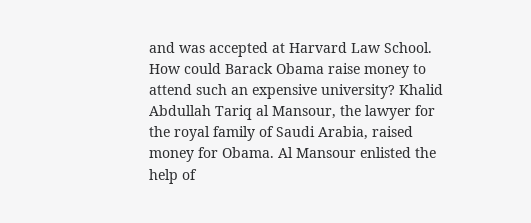and was accepted at Harvard Law School. How could Barack Obama raise money to attend such an expensive university? Khalid Abdullah Tariq al Mansour, the lawyer for the royal family of Saudi Arabia, raised money for Obama. Al Mansour enlisted the help of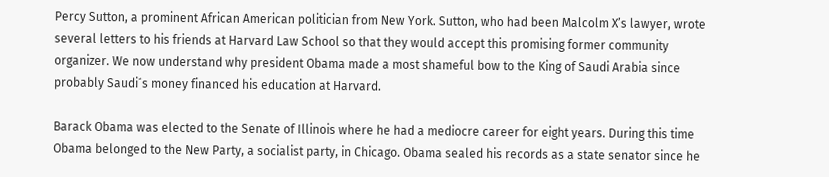Percy Sutton, a prominent African American politician from New York. Sutton, who had been Malcolm X’s lawyer, wrote several letters to his friends at Harvard Law School so that they would accept this promising former community organizer. We now understand why president Obama made a most shameful bow to the King of Saudi Arabia since probably Saudi´s money financed his education at Harvard.

Barack Obama was elected to the Senate of Illinois where he had a mediocre career for eight years. During this time Obama belonged to the New Party, a socialist party, in Chicago. Obama sealed his records as a state senator since he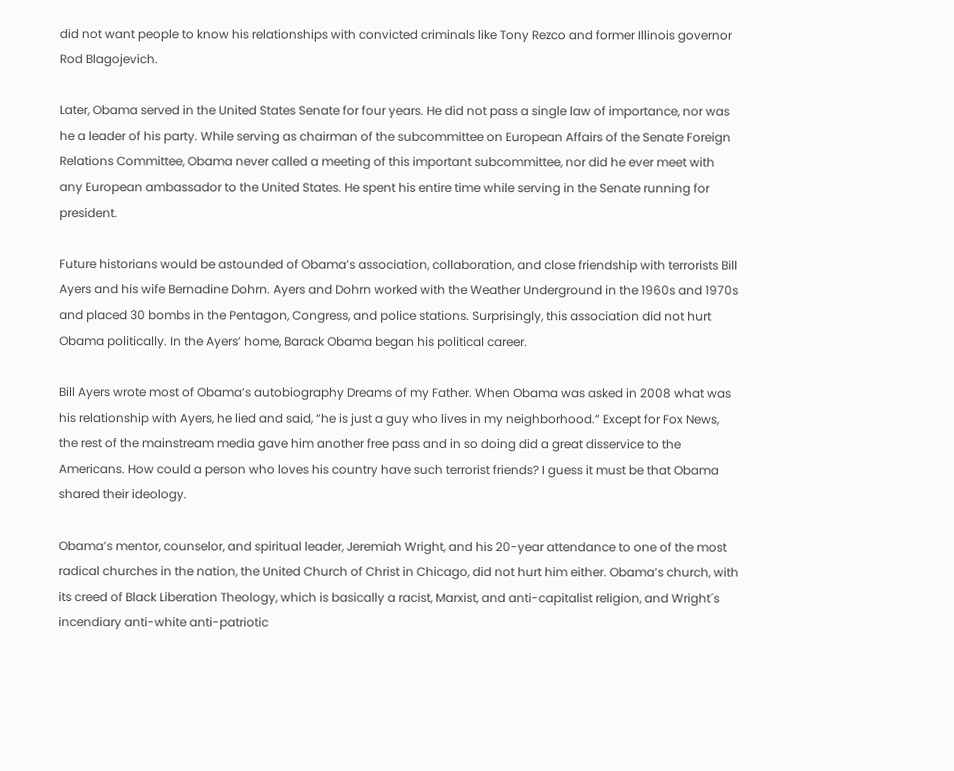did not want people to know his relationships with convicted criminals like Tony Rezco and former Illinois governor Rod Blagojevich.

Later, Obama served in the United States Senate for four years. He did not pass a single law of importance, nor was he a leader of his party. While serving as chairman of the subcommittee on European Affairs of the Senate Foreign Relations Committee, Obama never called a meeting of this important subcommittee, nor did he ever meet with any European ambassador to the United States. He spent his entire time while serving in the Senate running for president.

Future historians would be astounded of Obama’s association, collaboration, and close friendship with terrorists Bill Ayers and his wife Bernadine Dohrn. Ayers and Dohrn worked with the Weather Underground in the 1960s and 1970s and placed 30 bombs in the Pentagon, Congress, and police stations. Surprisingly, this association did not hurt Obama politically. In the Ayers’ home, Barack Obama began his political career.

Bill Ayers wrote most of Obama’s autobiography Dreams of my Father. When Obama was asked in 2008 what was his relationship with Ayers, he lied and said, “he is just a guy who lives in my neighborhood.” Except for Fox News, the rest of the mainstream media gave him another free pass and in so doing did a great disservice to the Americans. How could a person who loves his country have such terrorist friends? I guess it must be that Obama shared their ideology.

Obama’s mentor, counselor, and spiritual leader, Jeremiah Wright, and his 20-year attendance to one of the most radical churches in the nation, the United Church of Christ in Chicago, did not hurt him either. Obama’s church, with its creed of Black Liberation Theology, which is basically a racist, Marxist, and anti-capitalist religion, and Wright´s incendiary anti-white anti-patriotic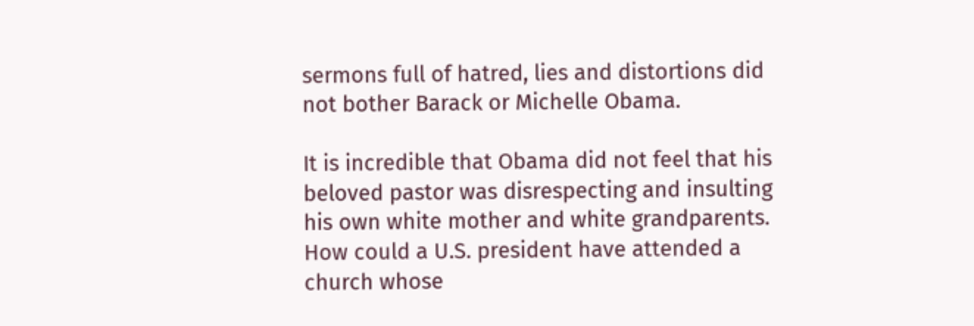sermons full of hatred, lies and distortions did not bother Barack or Michelle Obama.

It is incredible that Obama did not feel that his beloved pastor was disrespecting and insulting his own white mother and white grandparents. How could a U.S. president have attended a church whose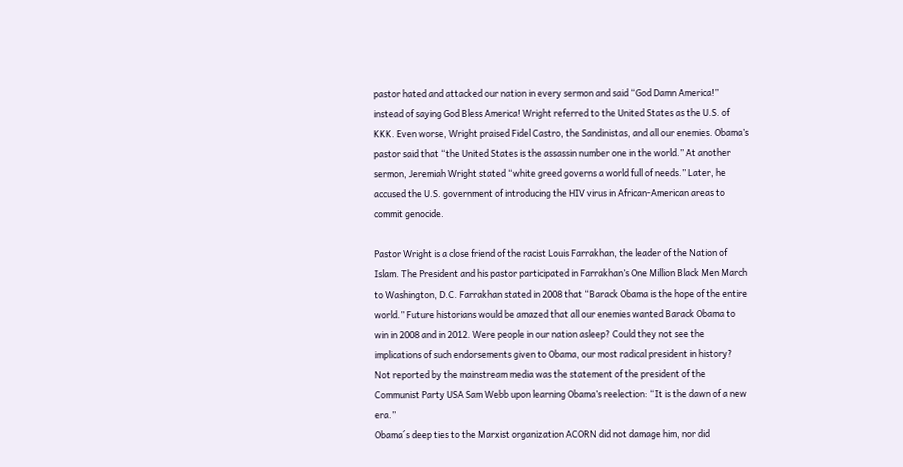pastor hated and attacked our nation in every sermon and said “God Damn America!” instead of saying God Bless America! Wright referred to the United States as the U.S. of KKK. Even worse, Wright praised Fidel Castro, the Sandinistas, and all our enemies. Obama’s pastor said that “the United States is the assassin number one in the world.” At another sermon, Jeremiah Wright stated “white greed governs a world full of needs.” Later, he accused the U.S. government of introducing the HIV virus in African-American areas to commit genocide.

Pastor Wright is a close friend of the racist Louis Farrakhan, the leader of the Nation of Islam. The President and his pastor participated in Farrakhan’s One Million Black Men March to Washington, D.C. Farrakhan stated in 2008 that “Barack Obama is the hope of the entire world.” Future historians would be amazed that all our enemies wanted Barack Obama to win in 2008 and in 2012. Were people in our nation asleep? Could they not see the implications of such endorsements given to Obama, our most radical president in history? Not reported by the mainstream media was the statement of the president of the Communist Party USA Sam Webb upon learning Obama’s reelection: “It is the dawn of a new era.”
Obama´s deep ties to the Marxist organization ACORN did not damage him, nor did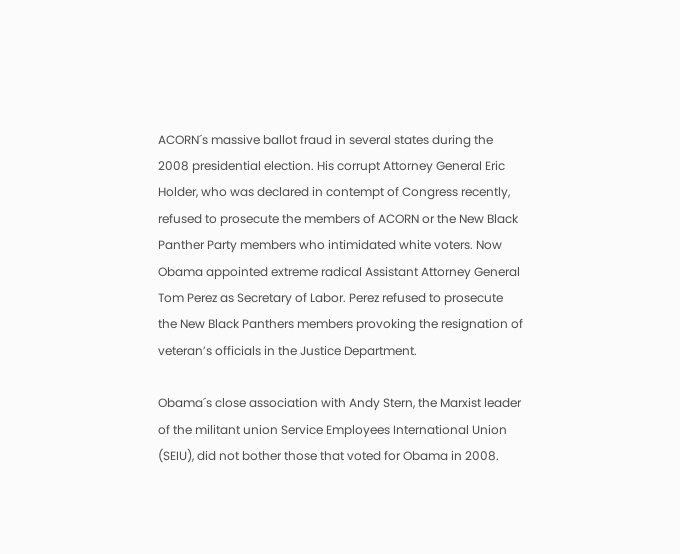ACORN´s massive ballot fraud in several states during the 2008 presidential election. His corrupt Attorney General Eric Holder, who was declared in contempt of Congress recently, refused to prosecute the members of ACORN or the New Black Panther Party members who intimidated white voters. Now Obama appointed extreme radical Assistant Attorney General Tom Perez as Secretary of Labor. Perez refused to prosecute the New Black Panthers members provoking the resignation of veteran’s officials in the Justice Department.

Obama´s close association with Andy Stern, the Marxist leader of the militant union Service Employees International Union (SEIU), did not bother those that voted for Obama in 2008.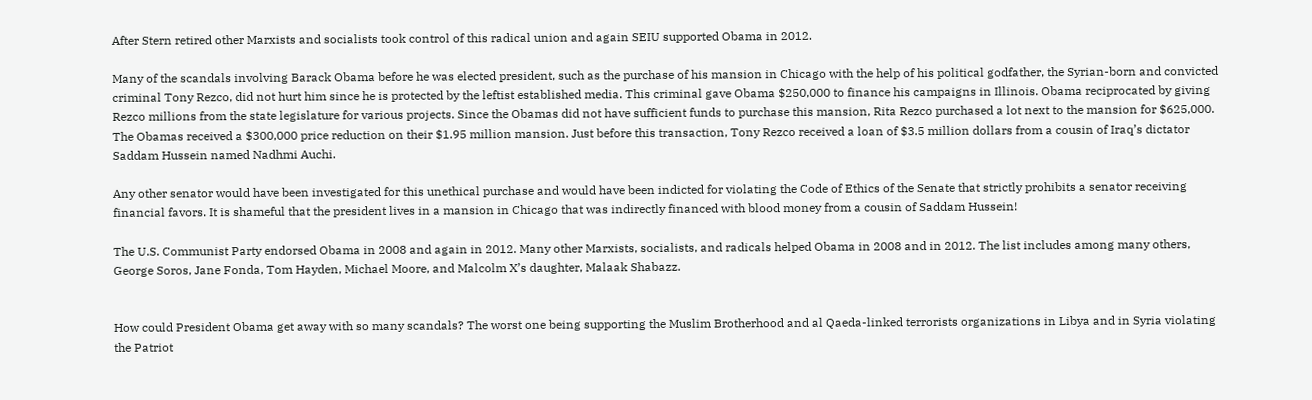After Stern retired other Marxists and socialists took control of this radical union and again SEIU supported Obama in 2012.

Many of the scandals involving Barack Obama before he was elected president, such as the purchase of his mansion in Chicago with the help of his political godfather, the Syrian-born and convicted criminal Tony Rezco, did not hurt him since he is protected by the leftist established media. This criminal gave Obama $250,000 to finance his campaigns in Illinois. Obama reciprocated by giving Rezco millions from the state legislature for various projects. Since the Obamas did not have sufficient funds to purchase this mansion, Rita Rezco purchased a lot next to the mansion for $625,000. The Obamas received a $300,000 price reduction on their $1.95 million mansion. Just before this transaction, Tony Rezco received a loan of $3.5 million dollars from a cousin of Iraq’s dictator Saddam Hussein named Nadhmi Auchi.

Any other senator would have been investigated for this unethical purchase and would have been indicted for violating the Code of Ethics of the Senate that strictly prohibits a senator receiving financial favors. It is shameful that the president lives in a mansion in Chicago that was indirectly financed with blood money from a cousin of Saddam Hussein!

The U.S. Communist Party endorsed Obama in 2008 and again in 2012. Many other Marxists, socialists, and radicals helped Obama in 2008 and in 2012. The list includes among many others, George Soros, Jane Fonda, Tom Hayden, Michael Moore, and Malcolm X’s daughter, Malaak Shabazz.


How could President Obama get away with so many scandals? The worst one being supporting the Muslim Brotherhood and al Qaeda-linked terrorists organizations in Libya and in Syria violating the Patriot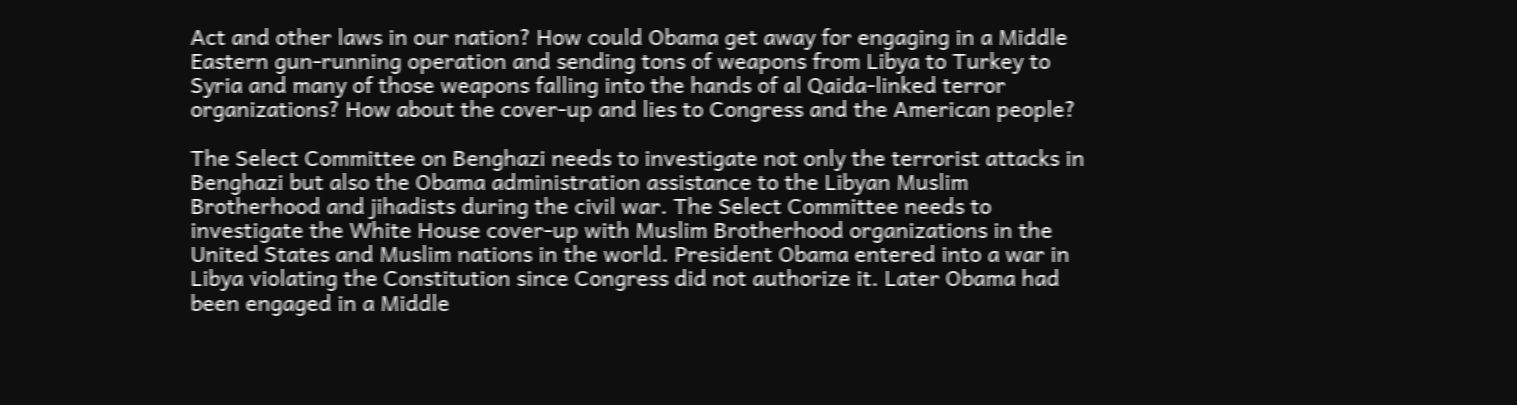Act and other laws in our nation? How could Obama get away for engaging in a Middle Eastern gun-running operation and sending tons of weapons from Libya to Turkey to Syria and many of those weapons falling into the hands of al Qaida-linked terror organizations? How about the cover-up and lies to Congress and the American people?

The Select Committee on Benghazi needs to investigate not only the terrorist attacks in Benghazi but also the Obama administration assistance to the Libyan Muslim Brotherhood and jihadists during the civil war. The Select Committee needs to investigate the White House cover-up with Muslim Brotherhood organizations in the United States and Muslim nations in the world. President Obama entered into a war in Libya violating the Constitution since Congress did not authorize it. Later Obama had been engaged in a Middle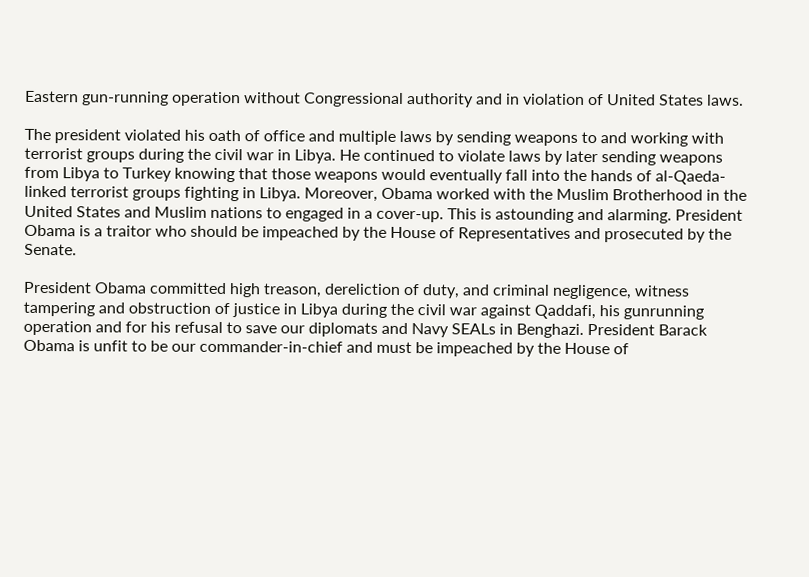Eastern gun-running operation without Congressional authority and in violation of United States laws.

The president violated his oath of office and multiple laws by sending weapons to and working with terrorist groups during the civil war in Libya. He continued to violate laws by later sending weapons from Libya to Turkey knowing that those weapons would eventually fall into the hands of al-Qaeda-linked terrorist groups fighting in Libya. Moreover, Obama worked with the Muslim Brotherhood in the United States and Muslim nations to engaged in a cover-up. This is astounding and alarming. President Obama is a traitor who should be impeached by the House of Representatives and prosecuted by the Senate.

President Obama committed high treason, dereliction of duty, and criminal negligence, witness tampering and obstruction of justice in Libya during the civil war against Qaddafi, his gunrunning operation and for his refusal to save our diplomats and Navy SEALs in Benghazi. President Barack Obama is unfit to be our commander-in-chief and must be impeached by the House of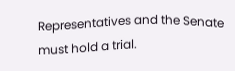Representatives and the Senate must hold a trial.